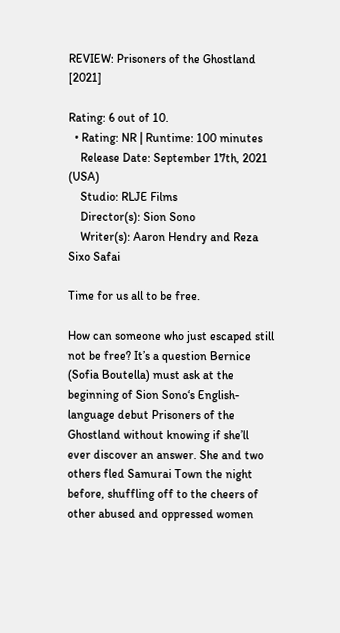REVIEW: Prisoners of the Ghostland [2021]

Rating: 6 out of 10.
  • Rating: NR | Runtime: 100 minutes
    Release Date: September 17th, 2021 (USA)
    Studio: RLJE Films
    Director(s): Sion Sono
    Writer(s): Aaron Hendry and Reza Sixo Safai

Time for us all to be free.

How can someone who just escaped still not be free? It’s a question Bernice (Sofia Boutella) must ask at the beginning of Sion Sono‘s English-language debut Prisoners of the Ghostland without knowing if she’ll ever discover an answer. She and two others fled Samurai Town the night before, shuffling off to the cheers of other abused and oppressed women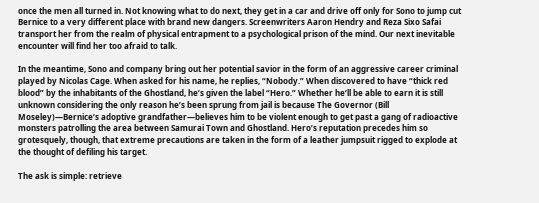once the men all turned in. Not knowing what to do next, they get in a car and drive off only for Sono to jump cut Bernice to a very different place with brand new dangers. Screenwriters Aaron Hendry and Reza Sixo Safai transport her from the realm of physical entrapment to a psychological prison of the mind. Our next inevitable encounter will find her too afraid to talk.

In the meantime, Sono and company bring out her potential savior in the form of an aggressive career criminal played by Nicolas Cage. When asked for his name, he replies, “Nobody.” When discovered to have “thick red blood” by the inhabitants of the Ghostland, he’s given the label “Hero.” Whether he’ll be able to earn it is still unknown considering the only reason he’s been sprung from jail is because The Governor (Bill Moseley)—Bernice’s adoptive grandfather—believes him to be violent enough to get past a gang of radioactive monsters patrolling the area between Samurai Town and Ghostland. Hero’s reputation precedes him so grotesquely, though, that extreme precautions are taken in the form of a leather jumpsuit rigged to explode at the thought of defiling his target.

The ask is simple: retrieve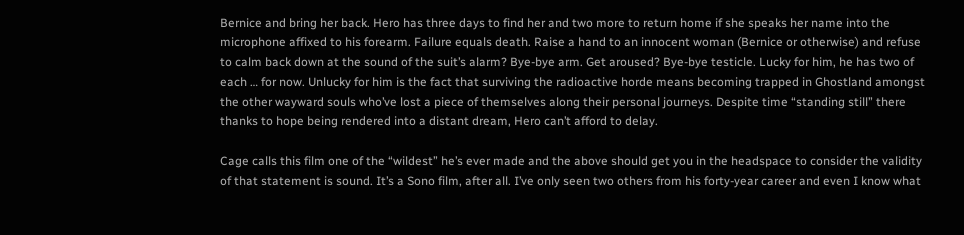Bernice and bring her back. Hero has three days to find her and two more to return home if she speaks her name into the microphone affixed to his forearm. Failure equals death. Raise a hand to an innocent woman (Bernice or otherwise) and refuse to calm back down at the sound of the suit’s alarm? Bye-bye arm. Get aroused? Bye-bye testicle. Lucky for him, he has two of each … for now. Unlucky for him is the fact that surviving the radioactive horde means becoming trapped in Ghostland amongst the other wayward souls who’ve lost a piece of themselves along their personal journeys. Despite time “standing still” there thanks to hope being rendered into a distant dream, Hero can’t afford to delay.

Cage calls this film one of the “wildest” he’s ever made and the above should get you in the headspace to consider the validity of that statement is sound. It’s a Sono film, after all. I’ve only seen two others from his forty-year career and even I know what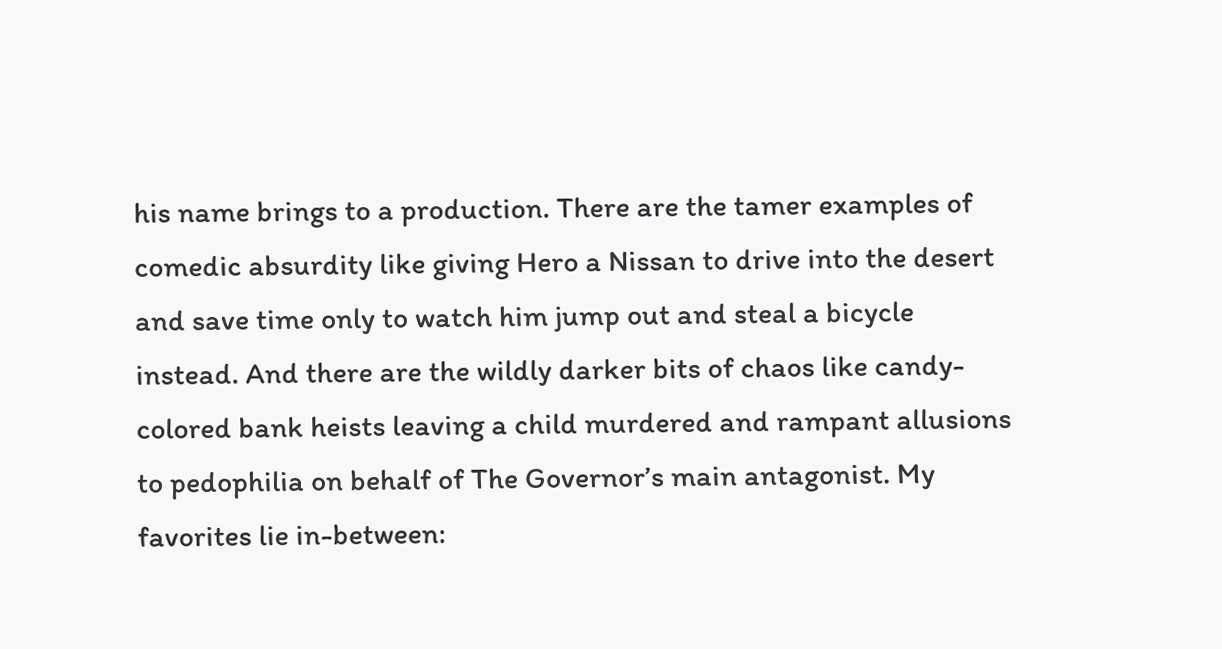his name brings to a production. There are the tamer examples of comedic absurdity like giving Hero a Nissan to drive into the desert and save time only to watch him jump out and steal a bicycle instead. And there are the wildly darker bits of chaos like candy-colored bank heists leaving a child murdered and rampant allusions to pedophilia on behalf of The Governor’s main antagonist. My favorites lie in-between: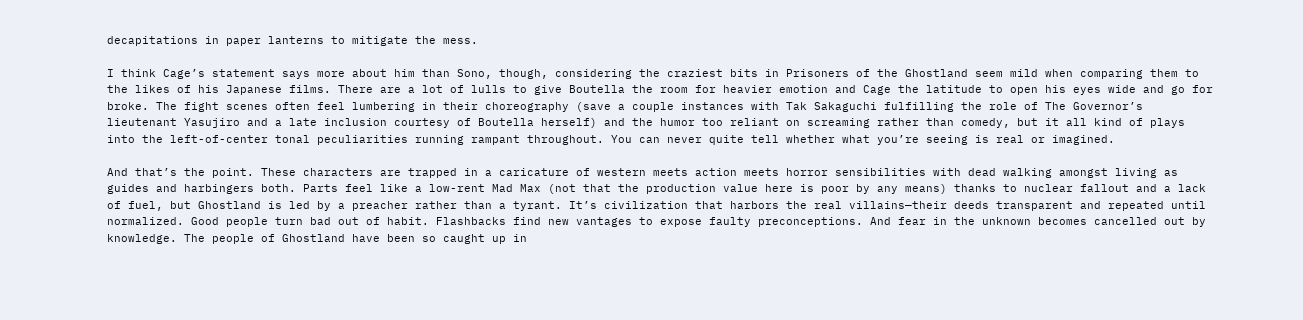decapitations in paper lanterns to mitigate the mess.

I think Cage’s statement says more about him than Sono, though, considering the craziest bits in Prisoners of the Ghostland seem mild when comparing them to the likes of his Japanese films. There are a lot of lulls to give Boutella the room for heavier emotion and Cage the latitude to open his eyes wide and go for broke. The fight scenes often feel lumbering in their choreography (save a couple instances with Tak Sakaguchi fulfilling the role of The Governor’s lieutenant Yasujiro and a late inclusion courtesy of Boutella herself) and the humor too reliant on screaming rather than comedy, but it all kind of plays into the left-of-center tonal peculiarities running rampant throughout. You can never quite tell whether what you’re seeing is real or imagined.

And that’s the point. These characters are trapped in a caricature of western meets action meets horror sensibilities with dead walking amongst living as guides and harbingers both. Parts feel like a low-rent Mad Max (not that the production value here is poor by any means) thanks to nuclear fallout and a lack of fuel, but Ghostland is led by a preacher rather than a tyrant. It’s civilization that harbors the real villains—their deeds transparent and repeated until normalized. Good people turn bad out of habit. Flashbacks find new vantages to expose faulty preconceptions. And fear in the unknown becomes cancelled out by knowledge. The people of Ghostland have been so caught up in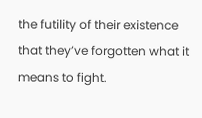the futility of their existence that they’ve forgotten what it means to fight.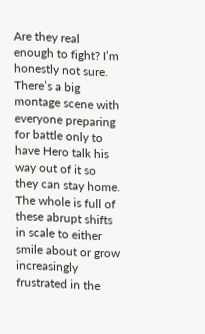Are they real enough to fight? I’m honestly not sure. There’s a big montage scene with everyone preparing for battle only to have Hero talk his way out of it so they can stay home. The whole is full of these abrupt shifts in scale to either smile about or grow increasingly frustrated in the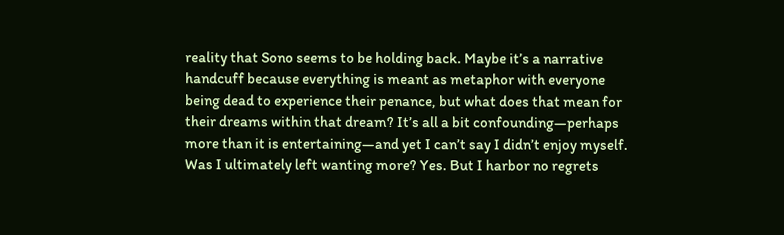reality that Sono seems to be holding back. Maybe it’s a narrative handcuff because everything is meant as metaphor with everyone being dead to experience their penance, but what does that mean for their dreams within that dream? It’s all a bit confounding—perhaps more than it is entertaining—and yet I can’t say I didn’t enjoy myself. Was I ultimately left wanting more? Yes. But I harbor no regrets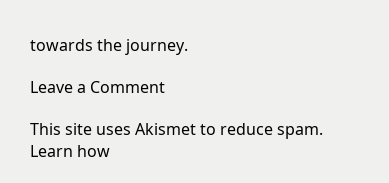towards the journey.

Leave a Comment

This site uses Akismet to reduce spam. Learn how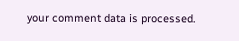your comment data is processed.